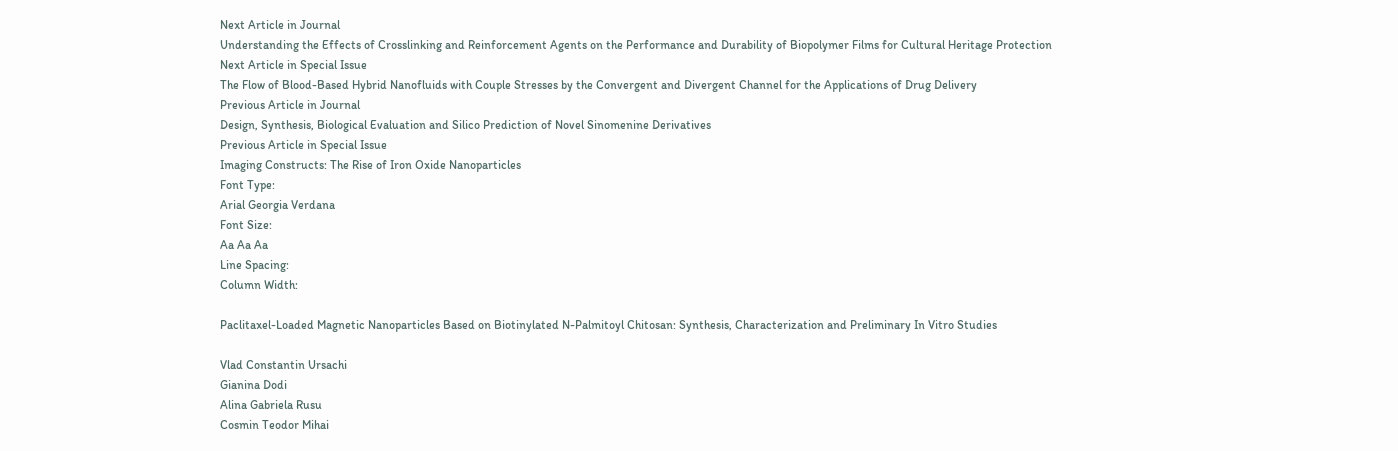Next Article in Journal
Understanding the Effects of Crosslinking and Reinforcement Agents on the Performance and Durability of Biopolymer Films for Cultural Heritage Protection
Next Article in Special Issue
The Flow of Blood-Based Hybrid Nanofluids with Couple Stresses by the Convergent and Divergent Channel for the Applications of Drug Delivery
Previous Article in Journal
Design, Synthesis, Biological Evaluation and Silico Prediction of Novel Sinomenine Derivatives
Previous Article in Special Issue
Imaging Constructs: The Rise of Iron Oxide Nanoparticles
Font Type:
Arial Georgia Verdana
Font Size:
Aa Aa Aa
Line Spacing:
Column Width:

Paclitaxel-Loaded Magnetic Nanoparticles Based on Biotinylated N-Palmitoyl Chitosan: Synthesis, Characterization and Preliminary In Vitro Studies

Vlad Constantin Ursachi
Gianina Dodi
Alina Gabriela Rusu
Cosmin Teodor Mihai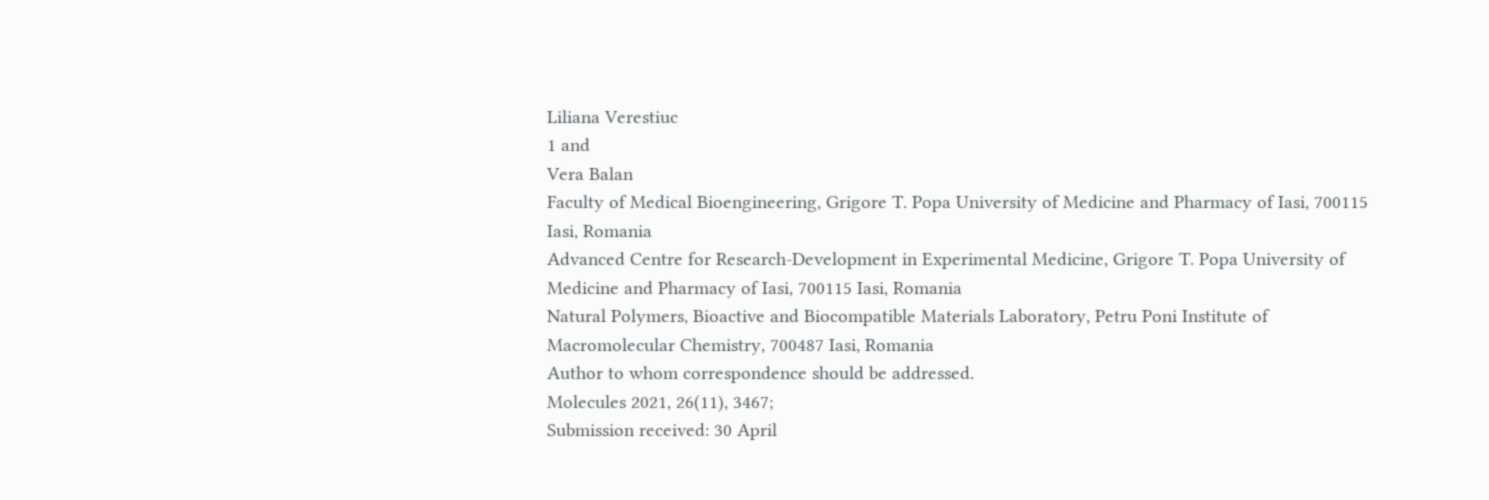Liliana Verestiuc
1 and
Vera Balan
Faculty of Medical Bioengineering, Grigore T. Popa University of Medicine and Pharmacy of Iasi, 700115 Iasi, Romania
Advanced Centre for Research-Development in Experimental Medicine, Grigore T. Popa University of Medicine and Pharmacy of Iasi, 700115 Iasi, Romania
Natural Polymers, Bioactive and Biocompatible Materials Laboratory, Petru Poni Institute of Macromolecular Chemistry, 700487 Iasi, Romania
Author to whom correspondence should be addressed.
Molecules 2021, 26(11), 3467;
Submission received: 30 April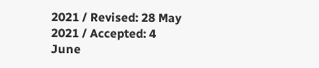2021 / Revised: 28 May 2021 / Accepted: 4 June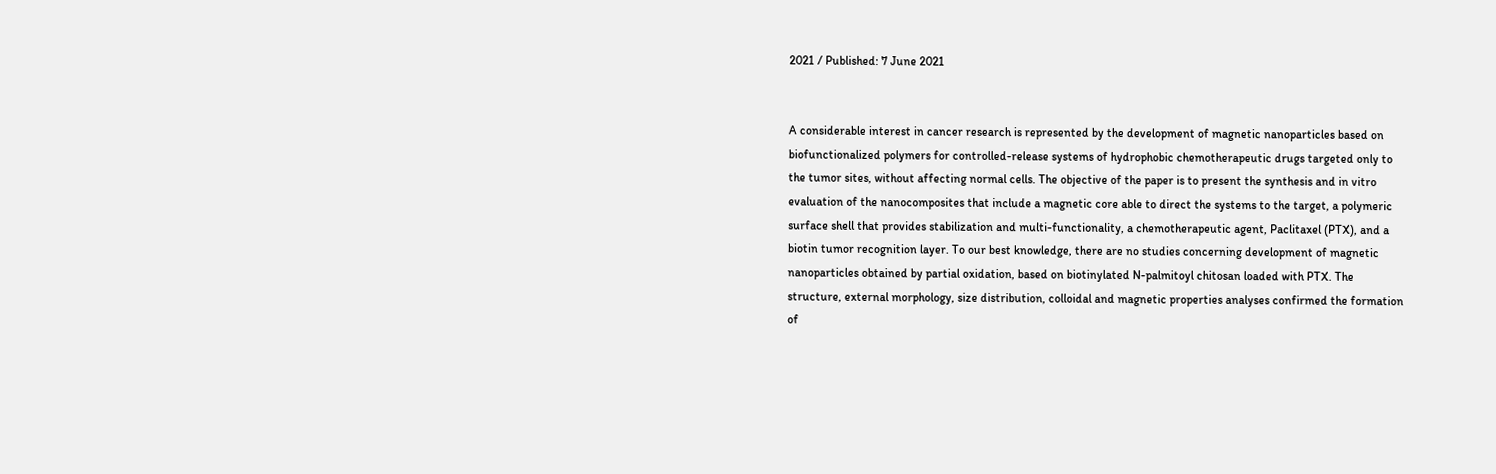2021 / Published: 7 June 2021


A considerable interest in cancer research is represented by the development of magnetic nanoparticles based on biofunctionalized polymers for controlled-release systems of hydrophobic chemotherapeutic drugs targeted only to the tumor sites, without affecting normal cells. The objective of the paper is to present the synthesis and in vitro evaluation of the nanocomposites that include a magnetic core able to direct the systems to the target, a polymeric surface shell that provides stabilization and multi-functionality, a chemotherapeutic agent, Paclitaxel (PTX), and a biotin tumor recognition layer. To our best knowledge, there are no studies concerning development of magnetic nanoparticles obtained by partial oxidation, based on biotinylated N-palmitoyl chitosan loaded with PTX. The structure, external morphology, size distribution, colloidal and magnetic properties analyses confirmed the formation of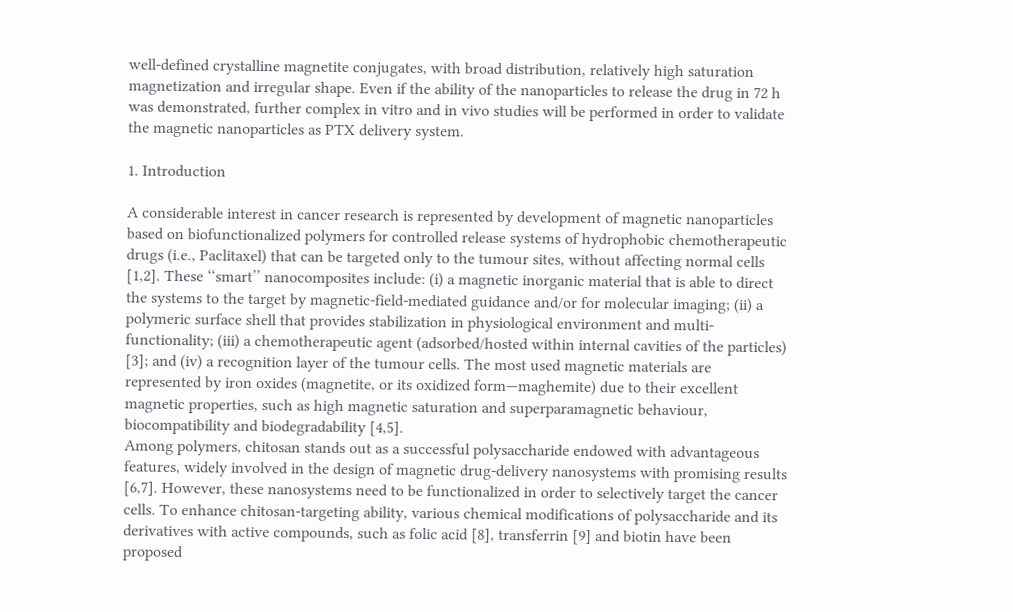well-defined crystalline magnetite conjugates, with broad distribution, relatively high saturation magnetization and irregular shape. Even if the ability of the nanoparticles to release the drug in 72 h was demonstrated, further complex in vitro and in vivo studies will be performed in order to validate the magnetic nanoparticles as PTX delivery system.

1. Introduction

A considerable interest in cancer research is represented by development of magnetic nanoparticles based on biofunctionalized polymers for controlled release systems of hydrophobic chemotherapeutic drugs (i.e., Paclitaxel) that can be targeted only to the tumour sites, without affecting normal cells [1,2]. These ‘‘smart’’ nanocomposites include: (i) a magnetic inorganic material that is able to direct the systems to the target by magnetic-field-mediated guidance and/or for molecular imaging; (ii) a polymeric surface shell that provides stabilization in physiological environment and multi-functionality; (iii) a chemotherapeutic agent (adsorbed/hosted within internal cavities of the particles) [3]; and (iv) a recognition layer of the tumour cells. The most used magnetic materials are represented by iron oxides (magnetite, or its oxidized form—maghemite) due to their excellent magnetic properties, such as high magnetic saturation and superparamagnetic behaviour, biocompatibility and biodegradability [4,5].
Among polymers, chitosan stands out as a successful polysaccharide endowed with advantageous features, widely involved in the design of magnetic drug-delivery nanosystems with promising results [6,7]. However, these nanosystems need to be functionalized in order to selectively target the cancer cells. To enhance chitosan-targeting ability, various chemical modifications of polysaccharide and its derivatives with active compounds, such as folic acid [8], transferrin [9] and biotin have been proposed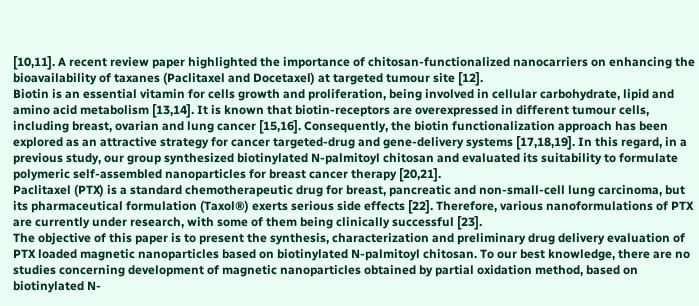[10,11]. A recent review paper highlighted the importance of chitosan-functionalized nanocarriers on enhancing the bioavailability of taxanes (Paclitaxel and Docetaxel) at targeted tumour site [12].
Biotin is an essential vitamin for cells growth and proliferation, being involved in cellular carbohydrate, lipid and amino acid metabolism [13,14]. It is known that biotin-receptors are overexpressed in different tumour cells, including breast, ovarian and lung cancer [15,16]. Consequently, the biotin functionalization approach has been explored as an attractive strategy for cancer targeted-drug and gene-delivery systems [17,18,19]. In this regard, in a previous study, our group synthesized biotinylated N-palmitoyl chitosan and evaluated its suitability to formulate polymeric self-assembled nanoparticles for breast cancer therapy [20,21].
Paclitaxel (PTX) is a standard chemotherapeutic drug for breast, pancreatic and non-small-cell lung carcinoma, but its pharmaceutical formulation (Taxol®) exerts serious side effects [22]. Therefore, various nanoformulations of PTX are currently under research, with some of them being clinically successful [23].
The objective of this paper is to present the synthesis, characterization and preliminary drug delivery evaluation of PTX loaded magnetic nanoparticles based on biotinylated N-palmitoyl chitosan. To our best knowledge, there are no studies concerning development of magnetic nanoparticles obtained by partial oxidation method, based on biotinylated N-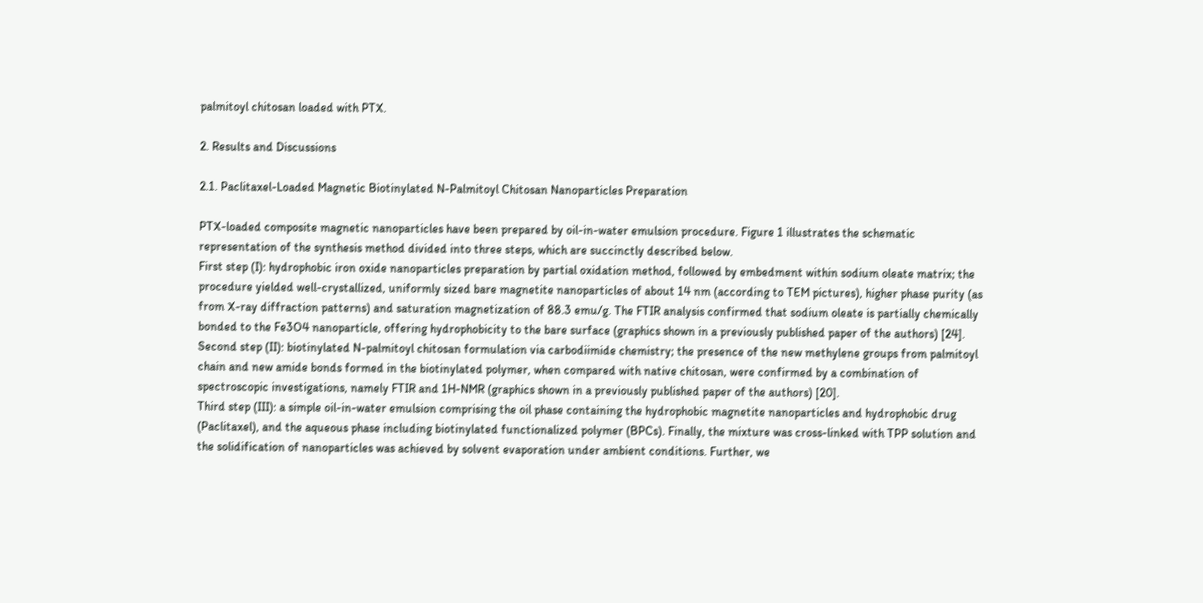palmitoyl chitosan loaded with PTX.

2. Results and Discussions

2.1. Paclitaxel-Loaded Magnetic Biotinylated N-Palmitoyl Chitosan Nanoparticles Preparation

PTX-loaded composite magnetic nanoparticles have been prepared by oil-in-water emulsion procedure. Figure 1 illustrates the schematic representation of the synthesis method divided into three steps, which are succinctly described below.
First step (I): hydrophobic iron oxide nanoparticles preparation by partial oxidation method, followed by embedment within sodium oleate matrix; the procedure yielded well-crystallized, uniformly sized bare magnetite nanoparticles of about 14 nm (according to TEM pictures), higher phase purity (as from X-ray diffraction patterns) and saturation magnetization of 88.3 emu/g. The FTIR analysis confirmed that sodium oleate is partially chemically bonded to the Fe3O4 nanoparticle, offering hydrophobicity to the bare surface (graphics shown in a previously published paper of the authors) [24].
Second step (II): biotinylated N-palmitoyl chitosan formulation via carbodiimide chemistry; the presence of the new methylene groups from palmitoyl chain and new amide bonds formed in the biotinylated polymer, when compared with native chitosan, were confirmed by a combination of spectroscopic investigations, namely FTIR and 1H-NMR (graphics shown in a previously published paper of the authors) [20].
Third step (III): a simple oil-in-water emulsion comprising the oil phase containing the hydrophobic magnetite nanoparticles and hydrophobic drug (Paclitaxel), and the aqueous phase including biotinylated functionalized polymer (BPCs). Finally, the mixture was cross-linked with TPP solution and the solidification of nanoparticles was achieved by solvent evaporation under ambient conditions. Further, we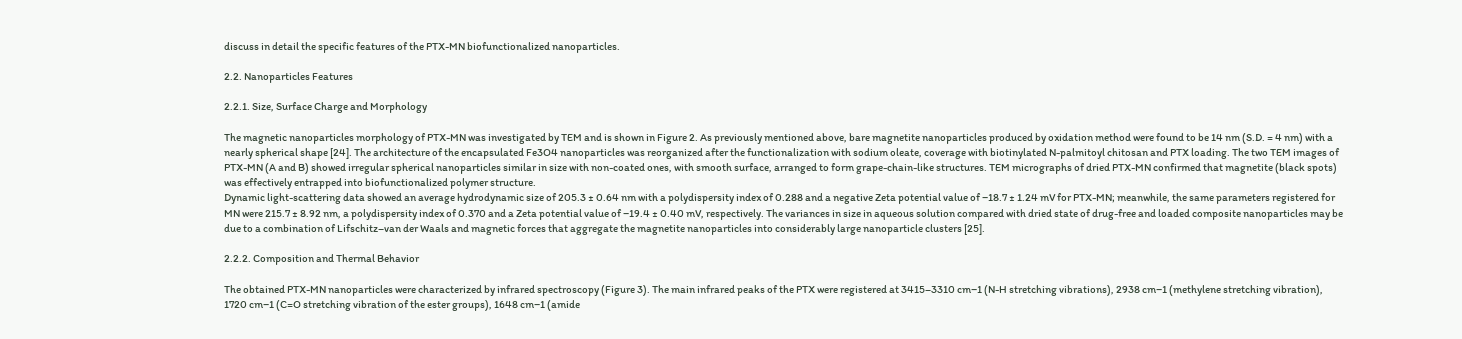discuss in detail the specific features of the PTX-MN biofunctionalized nanoparticles.

2.2. Nanoparticles Features

2.2.1. Size, Surface Charge and Morphology

The magnetic nanoparticles morphology of PTX-MN was investigated by TEM and is shown in Figure 2. As previously mentioned above, bare magnetite nanoparticles produced by oxidation method were found to be 14 nm (S.D. = 4 nm) with a nearly spherical shape [24]. The architecture of the encapsulated Fe3O4 nanoparticles was reorganized after the functionalization with sodium oleate, coverage with biotinylated N-palmitoyl chitosan and PTX loading. The two TEM images of PTX-MN (A and B) showed irregular spherical nanoparticles similar in size with non-coated ones, with smooth surface, arranged to form grape-chain-like structures. TEM micrographs of dried PTX-MN confirmed that magnetite (black spots) was effectively entrapped into biofunctionalized polymer structure.
Dynamic light-scattering data showed an average hydrodynamic size of 205.3 ± 0.64 nm with a polydispersity index of 0.288 and a negative Zeta potential value of −18.7 ± 1.24 mV for PTX-MN; meanwhile, the same parameters registered for MN were 215.7 ± 8.92 nm, a polydispersity index of 0.370 and a Zeta potential value of −19.4 ± 0.40 mV, respectively. The variances in size in aqueous solution compared with dried state of drug-free and loaded composite nanoparticles may be due to a combination of Lifschitz–van der Waals and magnetic forces that aggregate the magnetite nanoparticles into considerably large nanoparticle clusters [25].

2.2.2. Composition and Thermal Behavior

The obtained PTX-MN nanoparticles were characterized by infrared spectroscopy (Figure 3). The main infrared peaks of the PTX were registered at 3415–3310 cm−1 (N-H stretching vibrations), 2938 cm−1 (methylene stretching vibration), 1720 cm−1 (C=O stretching vibration of the ester groups), 1648 cm−1 (amide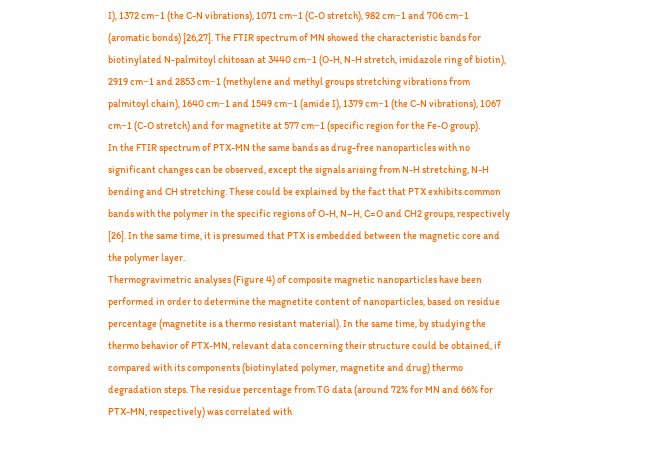I), 1372 cm−1 (the C-N vibrations), 1071 cm−1 (C-O stretch), 982 cm−1 and 706 cm−1 (aromatic bonds) [26,27]. The FTIR spectrum of MN showed the characteristic bands for biotinylated N-palmitoyl chitosan at 3440 cm−1 (O-H, N-H stretch, imidazole ring of biotin), 2919 cm−1 and 2853 cm−1 (methylene and methyl groups stretching vibrations from palmitoyl chain), 1640 cm−1 and 1549 cm−1 (amide I), 1379 cm−1 (the C-N vibrations), 1067 cm−1 (C-O stretch) and for magnetite at 577 cm−1 (specific region for the Fe-O group).
In the FTIR spectrum of PTX-MN the same bands as drug-free nanoparticles with no significant changes can be observed, except the signals arising from N-H stretching, N-H bending and CH stretching. These could be explained by the fact that PTX exhibits common bands with the polymer in the specific regions of O-H, N–H, C=O and CH2 groups, respectively [26]. In the same time, it is presumed that PTX is embedded between the magnetic core and the polymer layer.
Thermogravimetric analyses (Figure 4) of composite magnetic nanoparticles have been performed in order to determine the magnetite content of nanoparticles, based on residue percentage (magnetite is a thermo resistant material). In the same time, by studying the thermo behavior of PTX-MN, relevant data concerning their structure could be obtained, if compared with its components (biotinylated polymer, magnetite and drug) thermo degradation steps. The residue percentage from TG data (around 72% for MN and 66% for PTX-MN, respectively) was correlated with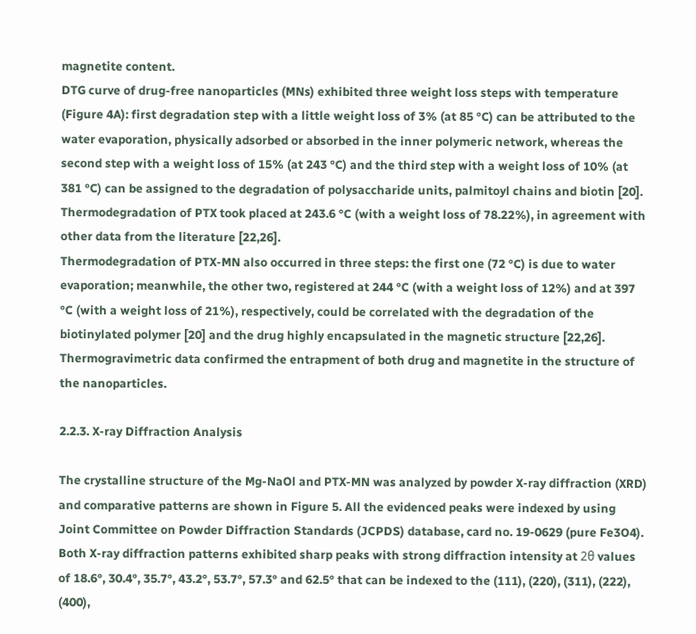magnetite content.
DTG curve of drug-free nanoparticles (MNs) exhibited three weight loss steps with temperature (Figure 4A): first degradation step with a little weight loss of 3% (at 85 °C) can be attributed to the water evaporation, physically adsorbed or absorbed in the inner polymeric network, whereas the second step with a weight loss of 15% (at 243 °C) and the third step with a weight loss of 10% (at 381 °C) can be assigned to the degradation of polysaccharide units, palmitoyl chains and biotin [20]. Thermodegradation of PTX took placed at 243.6 °C (with a weight loss of 78.22%), in agreement with other data from the literature [22,26].
Thermodegradation of PTX-MN also occurred in three steps: the first one (72 °C) is due to water evaporation; meanwhile, the other two, registered at 244 °C (with a weight loss of 12%) and at 397 °C (with a weight loss of 21%), respectively, could be correlated with the degradation of the biotinylated polymer [20] and the drug highly encapsulated in the magnetic structure [22,26]. Thermogravimetric data confirmed the entrapment of both drug and magnetite in the structure of the nanoparticles.

2.2.3. X-ray Diffraction Analysis

The crystalline structure of the Mg-NaOl and PTX-MN was analyzed by powder X-ray diffraction (XRD) and comparative patterns are shown in Figure 5. All the evidenced peaks were indexed by using Joint Committee on Powder Diffraction Standards (JCPDS) database, card no. 19-0629 (pure Fe3O4). Both X-ray diffraction patterns exhibited sharp peaks with strong diffraction intensity at 2θ values of 18.6°, 30.4°, 35.7°, 43.2°, 53.7°, 57.3° and 62.5° that can be indexed to the (111), (220), (311), (222), (400),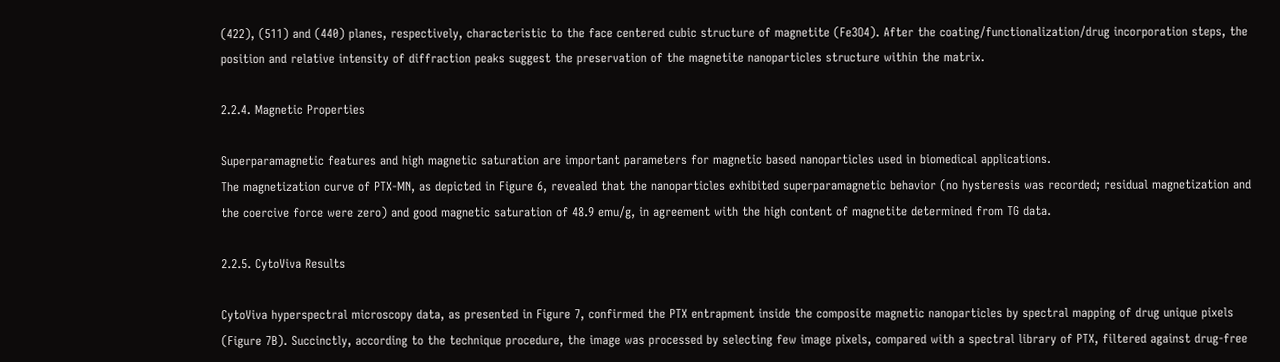(422), (511) and (440) planes, respectively, characteristic to the face centered cubic structure of magnetite (Fe3O4). After the coating/functionalization/drug incorporation steps, the position and relative intensity of diffraction peaks suggest the preservation of the magnetite nanoparticles structure within the matrix.

2.2.4. Magnetic Properties

Superparamagnetic features and high magnetic saturation are important parameters for magnetic based nanoparticles used in biomedical applications.
The magnetization curve of PTX-MN, as depicted in Figure 6, revealed that the nanoparticles exhibited superparamagnetic behavior (no hysteresis was recorded; residual magnetization and the coercive force were zero) and good magnetic saturation of 48.9 emu/g, in agreement with the high content of magnetite determined from TG data.

2.2.5. CytoViva Results

CytoViva hyperspectral microscopy data, as presented in Figure 7, confirmed the PTX entrapment inside the composite magnetic nanoparticles by spectral mapping of drug unique pixels (Figure 7B). Succinctly, according to the technique procedure, the image was processed by selecting few image pixels, compared with a spectral library of PTX, filtered against drug-free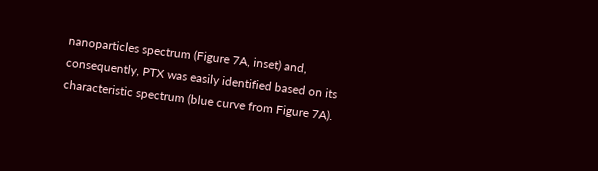nanoparticles spectrum (Figure 7A, inset) and, consequently, PTX was easily identified based on its characteristic spectrum (blue curve from Figure 7A).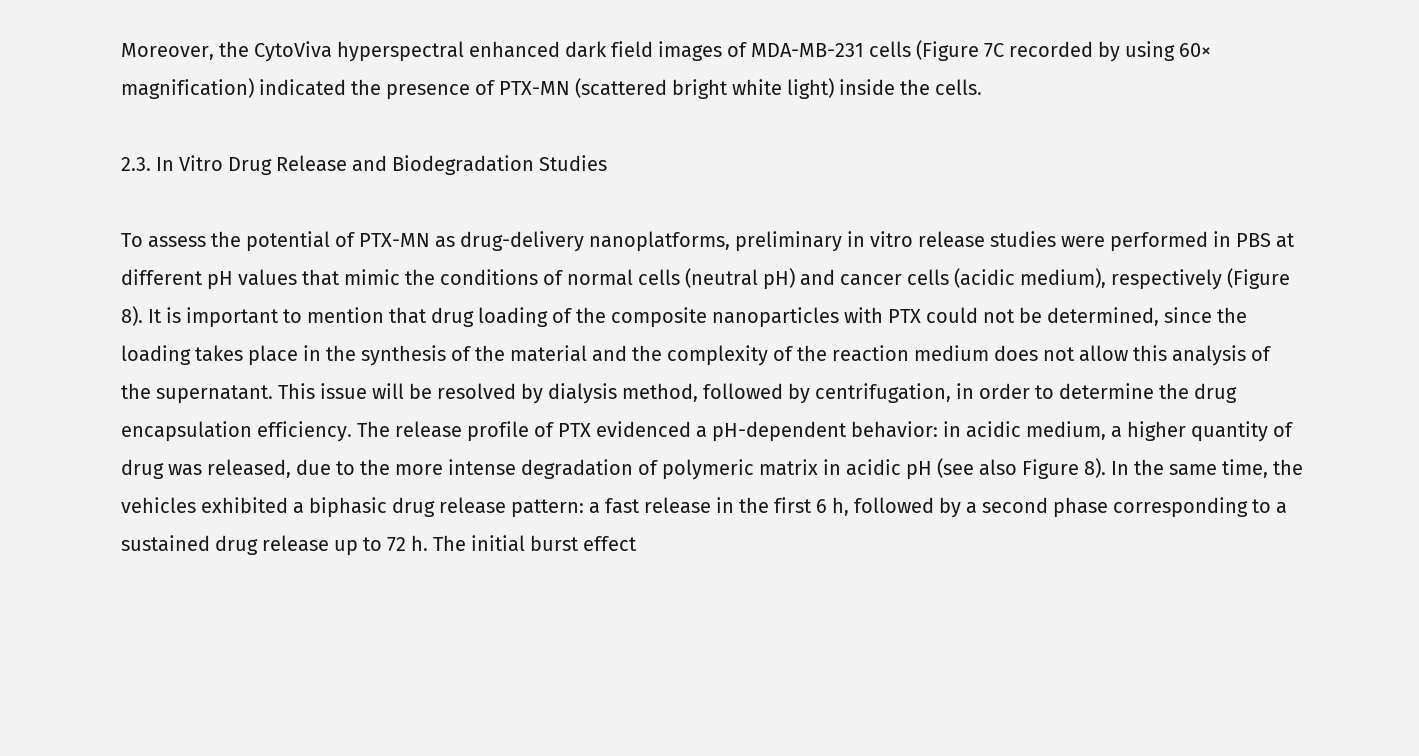Moreover, the CytoViva hyperspectral enhanced dark field images of MDA-MB-231 cells (Figure 7C recorded by using 60× magnification) indicated the presence of PTX-MN (scattered bright white light) inside the cells.

2.3. In Vitro Drug Release and Biodegradation Studies

To assess the potential of PTX-MN as drug-delivery nanoplatforms, preliminary in vitro release studies were performed in PBS at different pH values that mimic the conditions of normal cells (neutral pH) and cancer cells (acidic medium), respectively (Figure 8). It is important to mention that drug loading of the composite nanoparticles with PTX could not be determined, since the loading takes place in the synthesis of the material and the complexity of the reaction medium does not allow this analysis of the supernatant. This issue will be resolved by dialysis method, followed by centrifugation, in order to determine the drug encapsulation efficiency. The release profile of PTX evidenced a pH-dependent behavior: in acidic medium, a higher quantity of drug was released, due to the more intense degradation of polymeric matrix in acidic pH (see also Figure 8). In the same time, the vehicles exhibited a biphasic drug release pattern: a fast release in the first 6 h, followed by a second phase corresponding to a sustained drug release up to 72 h. The initial burst effect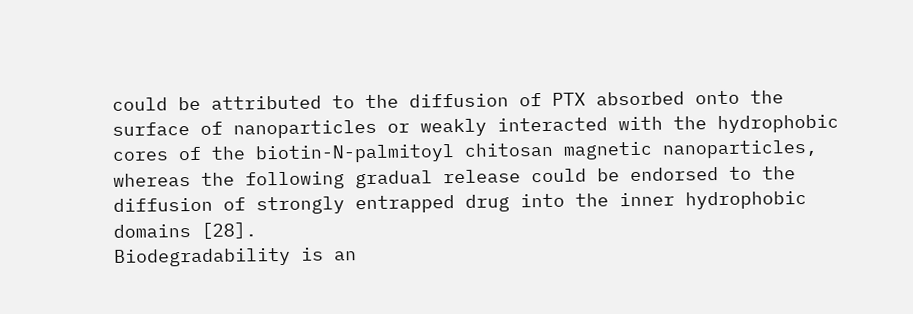could be attributed to the diffusion of PTX absorbed onto the surface of nanoparticles or weakly interacted with the hydrophobic cores of the biotin-N-palmitoyl chitosan magnetic nanoparticles, whereas the following gradual release could be endorsed to the diffusion of strongly entrapped drug into the inner hydrophobic domains [28].
Biodegradability is an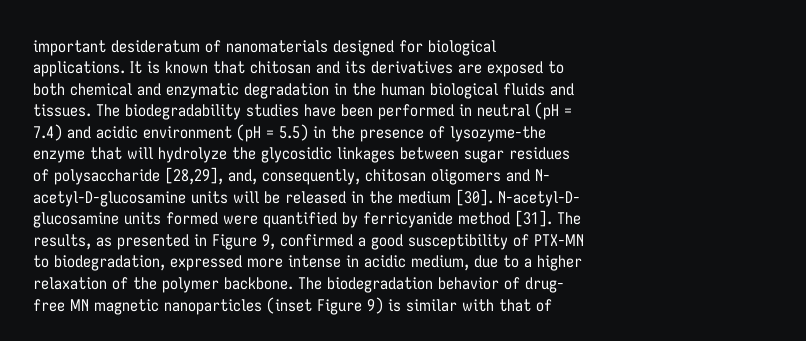important desideratum of nanomaterials designed for biological applications. It is known that chitosan and its derivatives are exposed to both chemical and enzymatic degradation in the human biological fluids and tissues. The biodegradability studies have been performed in neutral (pH = 7.4) and acidic environment (pH = 5.5) in the presence of lysozyme-the enzyme that will hydrolyze the glycosidic linkages between sugar residues of polysaccharide [28,29], and, consequently, chitosan oligomers and N-acetyl-D-glucosamine units will be released in the medium [30]. N-acetyl-D-glucosamine units formed were quantified by ferricyanide method [31]. The results, as presented in Figure 9, confirmed a good susceptibility of PTX-MN to biodegradation, expressed more intense in acidic medium, due to a higher relaxation of the polymer backbone. The biodegradation behavior of drug-free MN magnetic nanoparticles (inset Figure 9) is similar with that of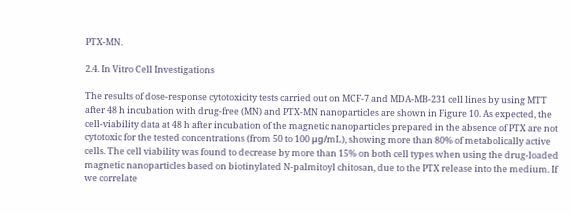PTX-MN.

2.4. In Vitro Cell Investigations

The results of dose-response cytotoxicity tests carried out on MCF-7 and MDA-MB-231 cell lines by using MTT after 48 h incubation with drug-free (MN) and PTX-MN nanoparticles are shown in Figure 10. As expected, the cell-viability data at 48 h after incubation of the magnetic nanoparticles prepared in the absence of PTX are not cytotoxic for the tested concentrations (from 50 to 100 μg/mL), showing more than 80% of metabolically active cells. The cell viability was found to decrease by more than 15% on both cell types when using the drug-loaded magnetic nanoparticles based on biotinylated N-palmitoyl chitosan, due to the PTX release into the medium. If we correlate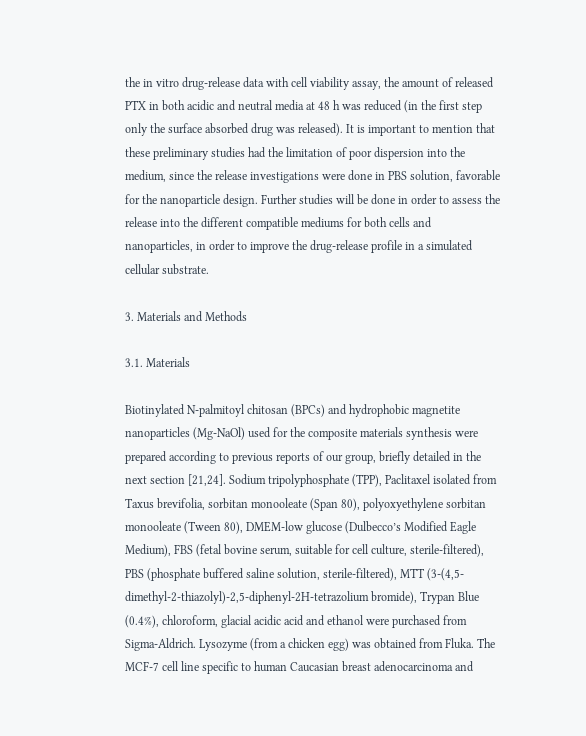the in vitro drug-release data with cell viability assay, the amount of released PTX in both acidic and neutral media at 48 h was reduced (in the first step only the surface absorbed drug was released). It is important to mention that these preliminary studies had the limitation of poor dispersion into the medium, since the release investigations were done in PBS solution, favorable for the nanoparticle design. Further studies will be done in order to assess the release into the different compatible mediums for both cells and nanoparticles, in order to improve the drug-release profile in a simulated cellular substrate.

3. Materials and Methods

3.1. Materials

Biotinylated N-palmitoyl chitosan (BPCs) and hydrophobic magnetite nanoparticles (Mg-NaOl) used for the composite materials synthesis were prepared according to previous reports of our group, briefly detailed in the next section [21,24]. Sodium tripolyphosphate (TPP), Paclitaxel isolated from Taxus brevifolia, sorbitan monooleate (Span 80), polyoxyethylene sorbitan monooleate (Tween 80), DMEM-low glucose (Dulbecco’s Modified Eagle Medium), FBS (fetal bovine serum, suitable for cell culture, sterile-filtered), PBS (phosphate buffered saline solution, sterile-filtered), MTT (3-(4,5-dimethyl-2-thiazolyl)-2,5-diphenyl-2H-tetrazolium bromide), Trypan Blue (0.4%), chloroform, glacial acidic acid and ethanol were purchased from Sigma-Aldrich. Lysozyme (from a chicken egg) was obtained from Fluka. The MCF-7 cell line specific to human Caucasian breast adenocarcinoma and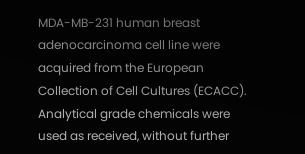MDA-MB-231 human breast adenocarcinoma cell line were acquired from the European Collection of Cell Cultures (ECACC).
Analytical grade chemicals were used as received, without further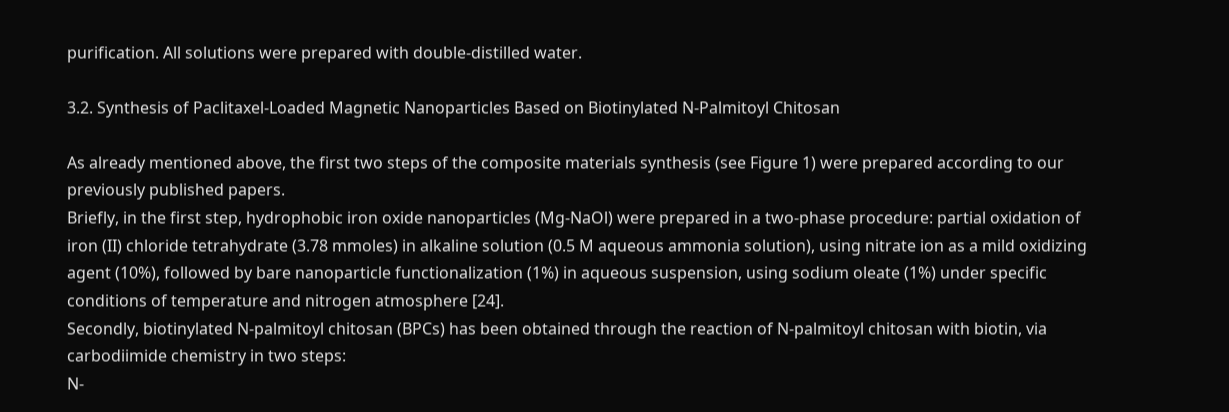purification. All solutions were prepared with double-distilled water.

3.2. Synthesis of Paclitaxel-Loaded Magnetic Nanoparticles Based on Biotinylated N-Palmitoyl Chitosan

As already mentioned above, the first two steps of the composite materials synthesis (see Figure 1) were prepared according to our previously published papers.
Briefly, in the first step, hydrophobic iron oxide nanoparticles (Mg-NaOl) were prepared in a two-phase procedure: partial oxidation of iron (II) chloride tetrahydrate (3.78 mmoles) in alkaline solution (0.5 M aqueous ammonia solution), using nitrate ion as a mild oxidizing agent (10%), followed by bare nanoparticle functionalization (1%) in aqueous suspension, using sodium oleate (1%) under specific conditions of temperature and nitrogen atmosphere [24].
Secondly, biotinylated N-palmitoyl chitosan (BPCs) has been obtained through the reaction of N-palmitoyl chitosan with biotin, via carbodiimide chemistry in two steps:
N-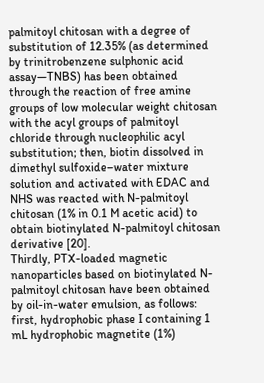palmitoyl chitosan with a degree of substitution of 12.35% (as determined by trinitrobenzene sulphonic acid assay—TNBS) has been obtained through the reaction of free amine groups of low molecular weight chitosan with the acyl groups of palmitoyl chloride through nucleophilic acyl substitution; then, biotin dissolved in dimethyl sulfoxide–water mixture solution and activated with EDAC and NHS was reacted with N-palmitoyl chitosan (1% in 0.1 M acetic acid) to obtain biotinylated N-palmitoyl chitosan derivative [20].
Thirdly, PTX-loaded magnetic nanoparticles based on biotinylated N-palmitoyl chitosan have been obtained by oil-in-water emulsion, as follows: first, hydrophobic phase I containing 1 mL hydrophobic magnetite (1%)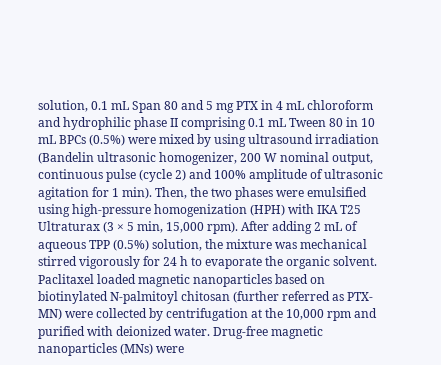solution, 0.1 mL Span 80 and 5 mg PTX in 4 mL chloroform and hydrophilic phase II comprising 0.1 mL Tween 80 in 10 mL BPCs (0.5%) were mixed by using ultrasound irradiation (Bandelin ultrasonic homogenizer, 200 W nominal output, continuous pulse (cycle 2) and 100% amplitude of ultrasonic agitation for 1 min). Then, the two phases were emulsified using high-pressure homogenization (HPH) with IKA T25 Ultraturax (3 × 5 min, 15,000 rpm). After adding 2 mL of aqueous TPP (0.5%) solution, the mixture was mechanical stirred vigorously for 24 h to evaporate the organic solvent. Paclitaxel loaded magnetic nanoparticles based on biotinylated N-palmitoyl chitosan (further referred as PTX-MN) were collected by centrifugation at the 10,000 rpm and purified with deionized water. Drug-free magnetic nanoparticles (MNs) were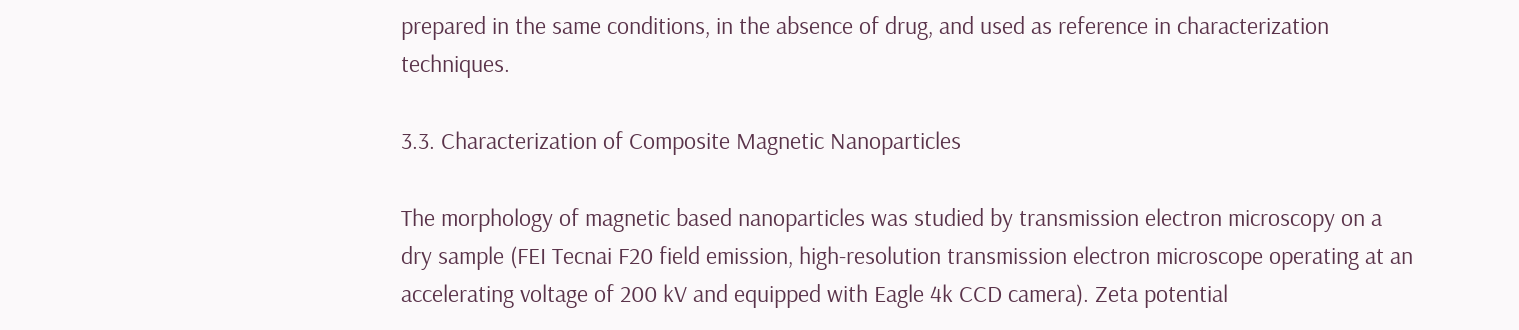prepared in the same conditions, in the absence of drug, and used as reference in characterization techniques.

3.3. Characterization of Composite Magnetic Nanoparticles

The morphology of magnetic based nanoparticles was studied by transmission electron microscopy on a dry sample (FEI Tecnai F20 field emission, high-resolution transmission electron microscope operating at an accelerating voltage of 200 kV and equipped with Eagle 4k CCD camera). Zeta potential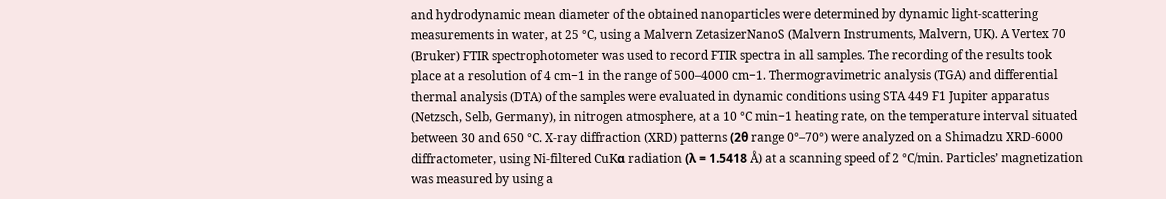and hydrodynamic mean diameter of the obtained nanoparticles were determined by dynamic light-scattering measurements in water, at 25 °C, using a Malvern ZetasizerNanoS (Malvern Instruments, Malvern, UK). A Vertex 70 (Bruker) FTIR spectrophotometer was used to record FTIR spectra in all samples. The recording of the results took place at a resolution of 4 cm−1 in the range of 500–4000 cm−1. Thermogravimetric analysis (TGA) and differential thermal analysis (DTA) of the samples were evaluated in dynamic conditions using STA 449 F1 Jupiter apparatus (Netzsch, Selb, Germany), in nitrogen atmosphere, at a 10 °C min−1 heating rate, on the temperature interval situated between 30 and 650 °C. X-ray diffraction (XRD) patterns (2θ range 0°–70°) were analyzed on a Shimadzu XRD-6000 diffractometer, using Ni-filtered CuKα radiation (λ = 1.5418 Å) at a scanning speed of 2 °C/min. Particles’ magnetization was measured by using a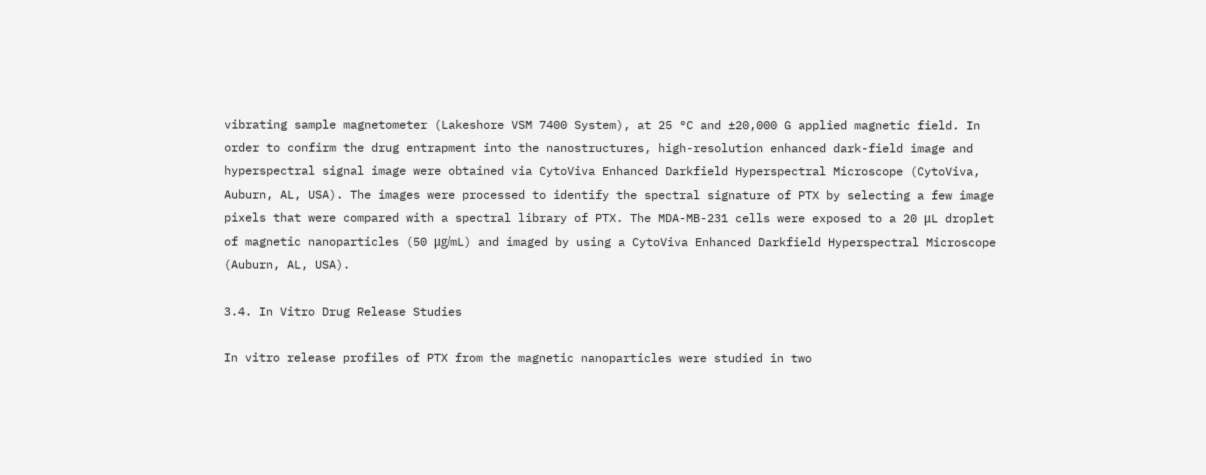vibrating sample magnetometer (Lakeshore VSM 7400 System), at 25 °C and ±20,000 G applied magnetic field. In order to confirm the drug entrapment into the nanostructures, high-resolution enhanced dark-field image and hyperspectral signal image were obtained via CytoViva Enhanced Darkfield Hyperspectral Microscope (CytoViva, Auburn, AL, USA). The images were processed to identify the spectral signature of PTX by selecting a few image pixels that were compared with a spectral library of PTX. The MDA-MB-231 cells were exposed to a 20 μL droplet of magnetic nanoparticles (50 μg/mL) and imaged by using a CytoViva Enhanced Darkfield Hyperspectral Microscope (Auburn, AL, USA).

3.4. In Vitro Drug Release Studies

In vitro release profiles of PTX from the magnetic nanoparticles were studied in two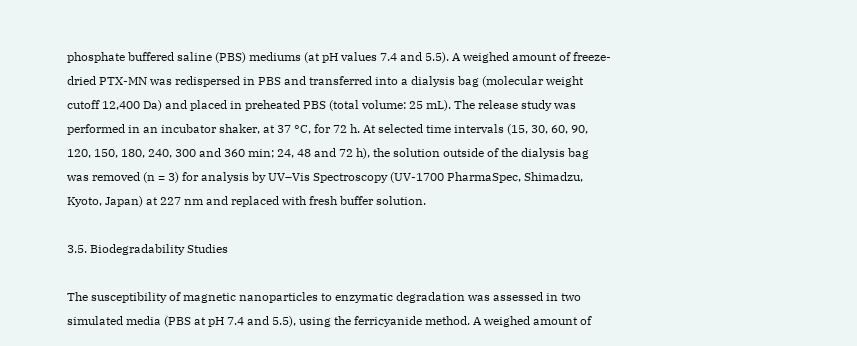phosphate buffered saline (PBS) mediums (at pH values 7.4 and 5.5). A weighed amount of freeze-dried PTX-MN was redispersed in PBS and transferred into a dialysis bag (molecular weight cutoff 12,400 Da) and placed in preheated PBS (total volume: 25 mL). The release study was performed in an incubator shaker, at 37 °C, for 72 h. At selected time intervals (15, 30, 60, 90, 120, 150, 180, 240, 300 and 360 min; 24, 48 and 72 h), the solution outside of the dialysis bag was removed (n = 3) for analysis by UV–Vis Spectroscopy (UV-1700 PharmaSpec, Shimadzu, Kyoto, Japan) at 227 nm and replaced with fresh buffer solution.

3.5. Biodegradability Studies

The susceptibility of magnetic nanoparticles to enzymatic degradation was assessed in two simulated media (PBS at pH 7.4 and 5.5), using the ferricyanide method. A weighed amount of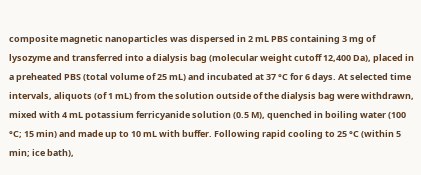composite magnetic nanoparticles was dispersed in 2 mL PBS containing 3 mg of lysozyme and transferred into a dialysis bag (molecular weight cutoff 12,400 Da), placed in a preheated PBS (total volume of 25 mL) and incubated at 37 °C for 6 days. At selected time intervals, aliquots (of 1 mL) from the solution outside of the dialysis bag were withdrawn, mixed with 4 mL potassium ferricyanide solution (0.5 M), quenched in boiling water (100 °C; 15 min) and made up to 10 mL with buffer. Following rapid cooling to 25 °C (within 5 min; ice bath),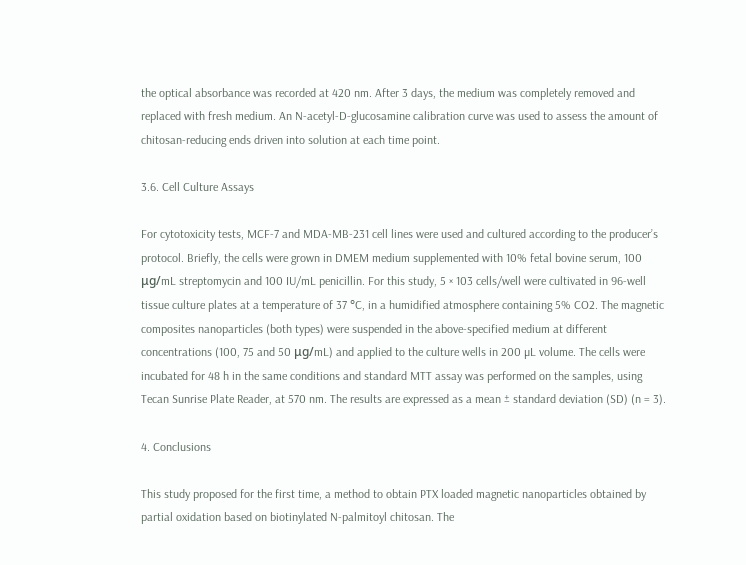the optical absorbance was recorded at 420 nm. After 3 days, the medium was completely removed and replaced with fresh medium. An N-acetyl-D-glucosamine calibration curve was used to assess the amount of chitosan-reducing ends driven into solution at each time point.

3.6. Cell Culture Assays

For cytotoxicity tests, MCF-7 and MDA-MB-231 cell lines were used and cultured according to the producer’s protocol. Briefly, the cells were grown in DMEM medium supplemented with 10% fetal bovine serum, 100 μg/mL streptomycin and 100 IU/mL penicillin. For this study, 5 × 103 cells/well were cultivated in 96-well tissue culture plates at a temperature of 37 °C, in a humidified atmosphere containing 5% CO2. The magnetic composites nanoparticles (both types) were suspended in the above-specified medium at different concentrations (100, 75 and 50 μg/mL) and applied to the culture wells in 200 µL volume. The cells were incubated for 48 h in the same conditions and standard MTT assay was performed on the samples, using Tecan Sunrise Plate Reader, at 570 nm. The results are expressed as a mean ± standard deviation (SD) (n = 3).

4. Conclusions

This study proposed for the first time, a method to obtain PTX loaded magnetic nanoparticles obtained by partial oxidation based on biotinylated N-palmitoyl chitosan. The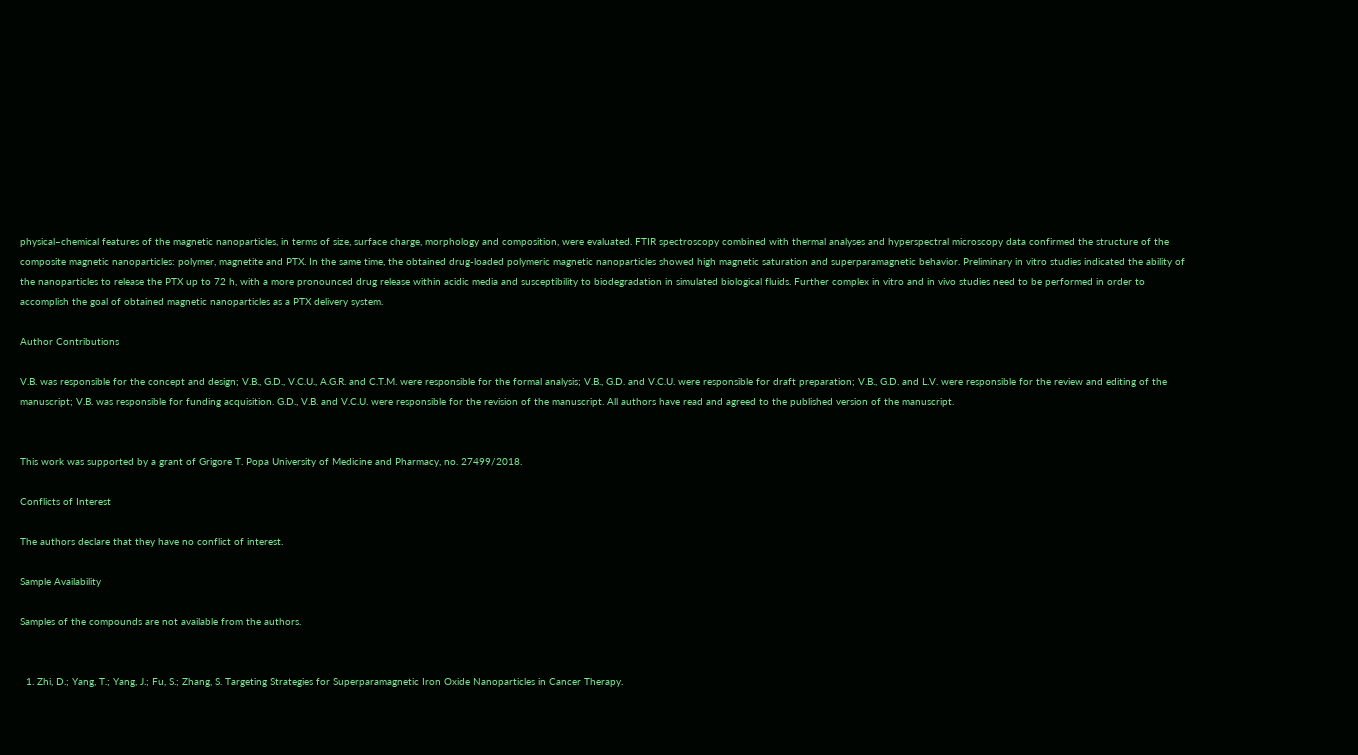physical–chemical features of the magnetic nanoparticles, in terms of size, surface charge, morphology and composition, were evaluated. FTIR spectroscopy combined with thermal analyses and hyperspectral microscopy data confirmed the structure of the composite magnetic nanoparticles: polymer, magnetite and PTX. In the same time, the obtained drug-loaded polymeric magnetic nanoparticles showed high magnetic saturation and superparamagnetic behavior. Preliminary in vitro studies indicated the ability of the nanoparticles to release the PTX up to 72 h, with a more pronounced drug release within acidic media and susceptibility to biodegradation in simulated biological fluids. Further complex in vitro and in vivo studies need to be performed in order to accomplish the goal of obtained magnetic nanoparticles as a PTX delivery system.

Author Contributions

V.B. was responsible for the concept and design; V.B., G.D., V.C.U., A.G.R. and C.T.M. were responsible for the formal analysis; V.B., G.D. and V.C.U. were responsible for draft preparation; V.B., G.D. and L.V. were responsible for the review and editing of the manuscript; V.B. was responsible for funding acquisition. G.D., V.B. and V.C.U. were responsible for the revision of the manuscript. All authors have read and agreed to the published version of the manuscript.


This work was supported by a grant of Grigore T. Popa University of Medicine and Pharmacy, no. 27499/2018.

Conflicts of Interest

The authors declare that they have no conflict of interest.

Sample Availability

Samples of the compounds are not available from the authors.


  1. Zhi, D.; Yang, T.; Yang, J.; Fu, S.; Zhang, S. Targeting Strategies for Superparamagnetic Iron Oxide Nanoparticles in Cancer Therapy.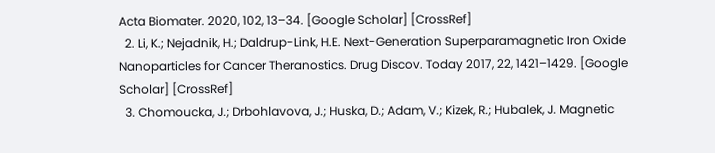Acta Biomater. 2020, 102, 13–34. [Google Scholar] [CrossRef]
  2. Li, K.; Nejadnik, H.; Daldrup-Link, H.E. Next-Generation Superparamagnetic Iron Oxide Nanoparticles for Cancer Theranostics. Drug Discov. Today 2017, 22, 1421–1429. [Google Scholar] [CrossRef]
  3. Chomoucka, J.; Drbohlavova, J.; Huska, D.; Adam, V.; Kizek, R.; Hubalek, J. Magnetic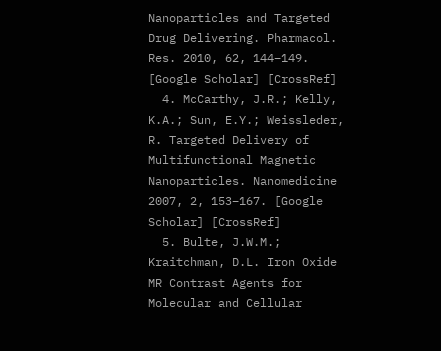Nanoparticles and Targeted Drug Delivering. Pharmacol. Res. 2010, 62, 144–149. [Google Scholar] [CrossRef]
  4. McCarthy, J.R.; Kelly, K.A.; Sun, E.Y.; Weissleder, R. Targeted Delivery of Multifunctional Magnetic Nanoparticles. Nanomedicine 2007, 2, 153–167. [Google Scholar] [CrossRef]
  5. Bulte, J.W.M.; Kraitchman, D.L. Iron Oxide MR Contrast Agents for Molecular and Cellular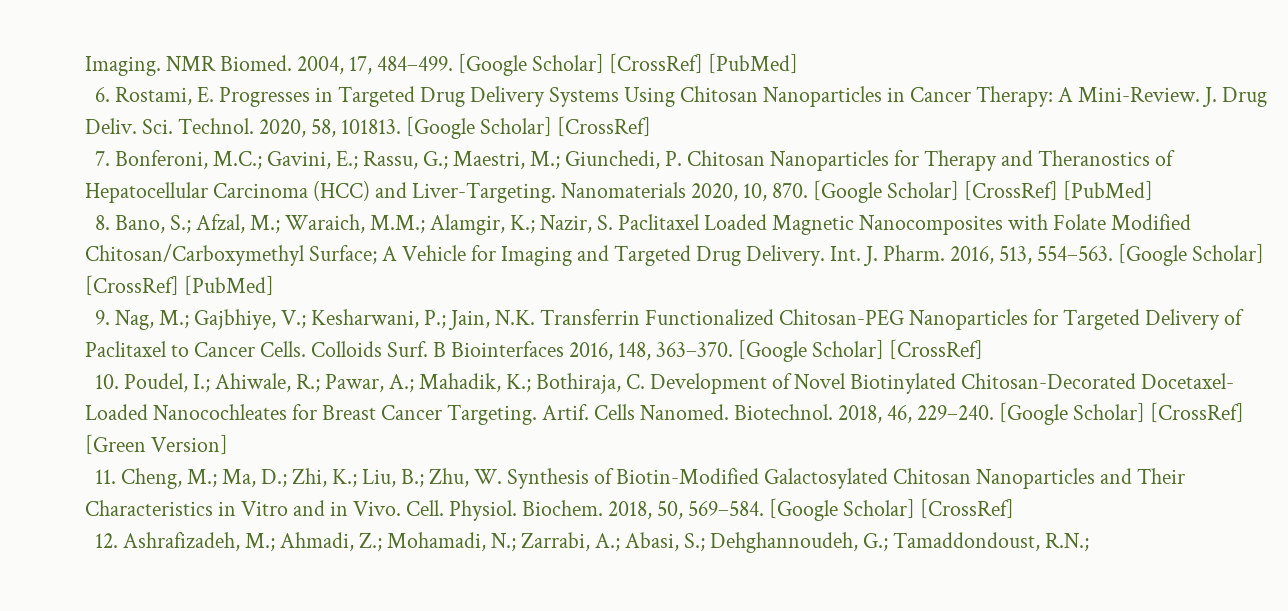Imaging. NMR Biomed. 2004, 17, 484–499. [Google Scholar] [CrossRef] [PubMed]
  6. Rostami, E. Progresses in Targeted Drug Delivery Systems Using Chitosan Nanoparticles in Cancer Therapy: A Mini-Review. J. Drug Deliv. Sci. Technol. 2020, 58, 101813. [Google Scholar] [CrossRef]
  7. Bonferoni, M.C.; Gavini, E.; Rassu, G.; Maestri, M.; Giunchedi, P. Chitosan Nanoparticles for Therapy and Theranostics of Hepatocellular Carcinoma (HCC) and Liver-Targeting. Nanomaterials 2020, 10, 870. [Google Scholar] [CrossRef] [PubMed]
  8. Bano, S.; Afzal, M.; Waraich, M.M.; Alamgir, K.; Nazir, S. Paclitaxel Loaded Magnetic Nanocomposites with Folate Modified Chitosan/Carboxymethyl Surface; A Vehicle for Imaging and Targeted Drug Delivery. Int. J. Pharm. 2016, 513, 554–563. [Google Scholar] [CrossRef] [PubMed]
  9. Nag, M.; Gajbhiye, V.; Kesharwani, P.; Jain, N.K. Transferrin Functionalized Chitosan-PEG Nanoparticles for Targeted Delivery of Paclitaxel to Cancer Cells. Colloids Surf. B Biointerfaces 2016, 148, 363–370. [Google Scholar] [CrossRef]
  10. Poudel, I.; Ahiwale, R.; Pawar, A.; Mahadik, K.; Bothiraja, C. Development of Novel Biotinylated Chitosan-Decorated Docetaxel-Loaded Nanocochleates for Breast Cancer Targeting. Artif. Cells Nanomed. Biotechnol. 2018, 46, 229–240. [Google Scholar] [CrossRef] [Green Version]
  11. Cheng, M.; Ma, D.; Zhi, K.; Liu, B.; Zhu, W. Synthesis of Biotin-Modified Galactosylated Chitosan Nanoparticles and Their Characteristics in Vitro and in Vivo. Cell. Physiol. Biochem. 2018, 50, 569–584. [Google Scholar] [CrossRef]
  12. Ashrafizadeh, M.; Ahmadi, Z.; Mohamadi, N.; Zarrabi, A.; Abasi, S.; Dehghannoudeh, G.; Tamaddondoust, R.N.;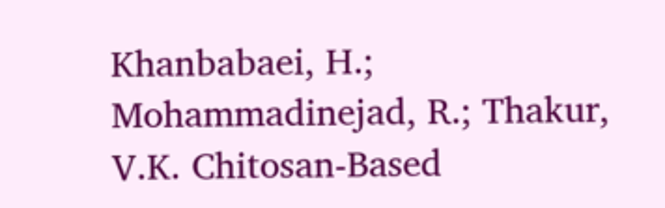Khanbabaei, H.; Mohammadinejad, R.; Thakur, V.K. Chitosan-Based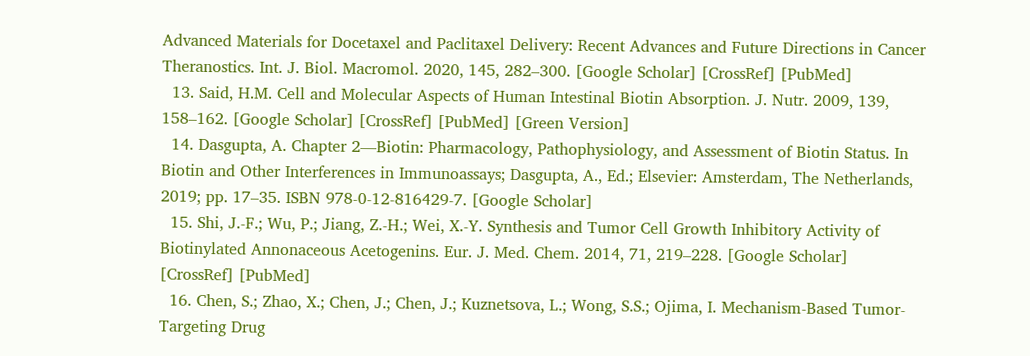Advanced Materials for Docetaxel and Paclitaxel Delivery: Recent Advances and Future Directions in Cancer Theranostics. Int. J. Biol. Macromol. 2020, 145, 282–300. [Google Scholar] [CrossRef] [PubMed]
  13. Said, H.M. Cell and Molecular Aspects of Human Intestinal Biotin Absorption. J. Nutr. 2009, 139, 158–162. [Google Scholar] [CrossRef] [PubMed] [Green Version]
  14. Dasgupta, A. Chapter 2—Biotin: Pharmacology, Pathophysiology, and Assessment of Biotin Status. In Biotin and Other Interferences in Immunoassays; Dasgupta, A., Ed.; Elsevier: Amsterdam, The Netherlands, 2019; pp. 17–35. ISBN 978-0-12-816429-7. [Google Scholar]
  15. Shi, J.-F.; Wu, P.; Jiang, Z.-H.; Wei, X.-Y. Synthesis and Tumor Cell Growth Inhibitory Activity of Biotinylated Annonaceous Acetogenins. Eur. J. Med. Chem. 2014, 71, 219–228. [Google Scholar] [CrossRef] [PubMed]
  16. Chen, S.; Zhao, X.; Chen, J.; Chen, J.; Kuznetsova, L.; Wong, S.S.; Ojima, I. Mechanism-Based Tumor-Targeting Drug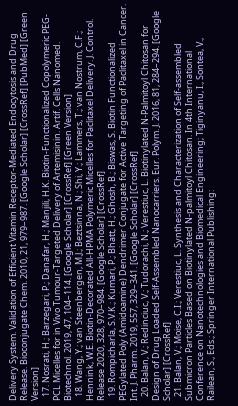Delivery System. Validation of Efficient Vitamin Receptor-Mediated Endocytosis and Drug Release. Bioconjugate Chem. 2010, 21, 979–987. [Google Scholar] [CrossRef] [PubMed] [Green Version]
  17. Nosrati, H.; Barzegari, P.; Danafar, H.; Manjili, H.K. Biotin-Functionalized Copolymeric PEG-PCL Micelles for in Vivo Tumour-Targeted Delivery of Artemisinin. Artif. Cells Nanomed. Biotechnol. 2019, 47, 104–114. [Google Scholar] [CrossRef] [Green Version]
  18. Wang, Y.; van Steenbergen, M.J.; Beztsinna, N.; Shi, Y.; Lammers, T.; van Nostrum, C.F.; Hennink, W.E. Biotin-Decorated All-HPMA Polymeric Micelles for Paclitaxel Delivery. J. Control. Release 2020, 328, 970–984. [Google Scholar] [CrossRef]
  19. Rompicharla, S.V.K.; Kumari, P.; Bhatt, H.; Ghosh, B.; Biswas, S. Biotin Functionalized PEGylated Poly (Amidoamine) Dendrimer Conjugate for Active Targeting of Paclitaxel in Cancer. Int. J. Pharm. 2019, 557, 329–341. [Google Scholar] [CrossRef]
  20. Balan, V.; Redinciuc, V.; Tudorachi, N.; Verestiuc, L. Biotinylated N-Palmitoyl Chitosan for Design of Drug Loaded Self-Assembled Nanocarriers. Eur. Polym. J. 2016, 81, 284–294. [Google Scholar] [CrossRef]
  21. Balan, V.; Moise, C.I.; Verestiuc, L. Synthesis and Characterization of Self-assembled Submicron Particles Based on Biotinylated N-palmitoyl Chitosan. In 4th International Conference on Nanotechnologies and Biomedical Engineering; Tiginyanu, I., Sontea, V., Railean, S., Eds.; Springer International Publishing: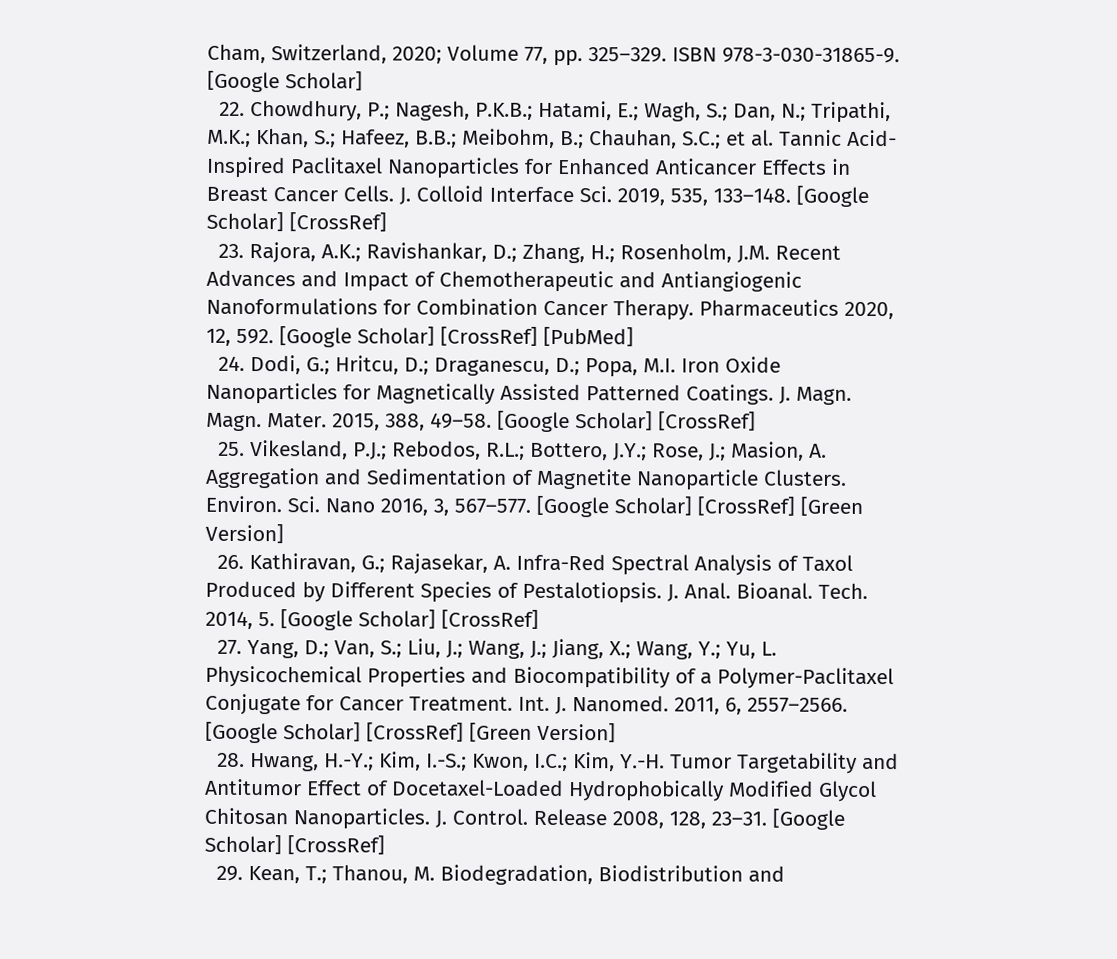Cham, Switzerland, 2020; Volume 77, pp. 325–329. ISBN 978-3-030-31865-9. [Google Scholar]
  22. Chowdhury, P.; Nagesh, P.K.B.; Hatami, E.; Wagh, S.; Dan, N.; Tripathi, M.K.; Khan, S.; Hafeez, B.B.; Meibohm, B.; Chauhan, S.C.; et al. Tannic Acid-Inspired Paclitaxel Nanoparticles for Enhanced Anticancer Effects in Breast Cancer Cells. J. Colloid Interface Sci. 2019, 535, 133–148. [Google Scholar] [CrossRef]
  23. Rajora, A.K.; Ravishankar, D.; Zhang, H.; Rosenholm, J.M. Recent Advances and Impact of Chemotherapeutic and Antiangiogenic Nanoformulations for Combination Cancer Therapy. Pharmaceutics 2020, 12, 592. [Google Scholar] [CrossRef] [PubMed]
  24. Dodi, G.; Hritcu, D.; Draganescu, D.; Popa, M.I. Iron Oxide Nanoparticles for Magnetically Assisted Patterned Coatings. J. Magn. Magn. Mater. 2015, 388, 49–58. [Google Scholar] [CrossRef]
  25. Vikesland, P.J.; Rebodos, R.L.; Bottero, J.Y.; Rose, J.; Masion, A. Aggregation and Sedimentation of Magnetite Nanoparticle Clusters. Environ. Sci. Nano 2016, 3, 567–577. [Google Scholar] [CrossRef] [Green Version]
  26. Kathiravan, G.; Rajasekar, A. Infra-Red Spectral Analysis of Taxol Produced by Different Species of Pestalotiopsis. J. Anal. Bioanal. Tech. 2014, 5. [Google Scholar] [CrossRef]
  27. Yang, D.; Van, S.; Liu, J.; Wang, J.; Jiang, X.; Wang, Y.; Yu, L. Physicochemical Properties and Biocompatibility of a Polymer-Paclitaxel Conjugate for Cancer Treatment. Int. J. Nanomed. 2011, 6, 2557–2566. [Google Scholar] [CrossRef] [Green Version]
  28. Hwang, H.-Y.; Kim, I.-S.; Kwon, I.C.; Kim, Y.-H. Tumor Targetability and Antitumor Effect of Docetaxel-Loaded Hydrophobically Modified Glycol Chitosan Nanoparticles. J. Control. Release 2008, 128, 23–31. [Google Scholar] [CrossRef]
  29. Kean, T.; Thanou, M. Biodegradation, Biodistribution and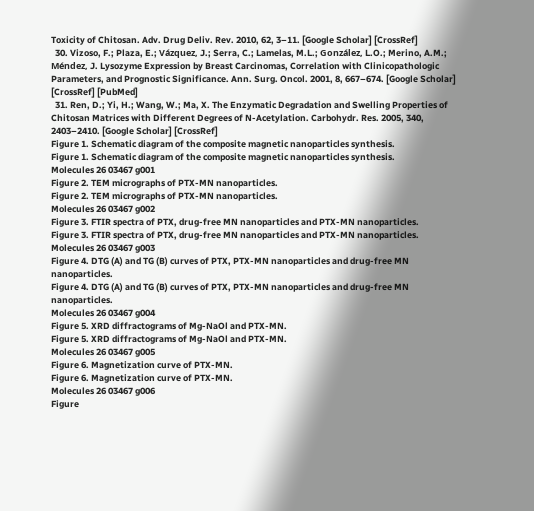Toxicity of Chitosan. Adv. Drug Deliv. Rev. 2010, 62, 3–11. [Google Scholar] [CrossRef]
  30. Vizoso, F.; Plaza, E.; Vázquez, J.; Serra, C.; Lamelas, M.L.; González, L.O.; Merino, A.M.; Méndez, J. Lysozyme Expression by Breast Carcinomas, Correlation with Clinicopathologic Parameters, and Prognostic Significance. Ann. Surg. Oncol. 2001, 8, 667–674. [Google Scholar] [CrossRef] [PubMed]
  31. Ren, D.; Yi, H.; Wang, W.; Ma, X. The Enzymatic Degradation and Swelling Properties of Chitosan Matrices with Different Degrees of N-Acetylation. Carbohydr. Res. 2005, 340, 2403–2410. [Google Scholar] [CrossRef]
Figure 1. Schematic diagram of the composite magnetic nanoparticles synthesis.
Figure 1. Schematic diagram of the composite magnetic nanoparticles synthesis.
Molecules 26 03467 g001
Figure 2. TEM micrographs of PTX-MN nanoparticles.
Figure 2. TEM micrographs of PTX-MN nanoparticles.
Molecules 26 03467 g002
Figure 3. FTIR spectra of PTX, drug-free MN nanoparticles and PTX-MN nanoparticles.
Figure 3. FTIR spectra of PTX, drug-free MN nanoparticles and PTX-MN nanoparticles.
Molecules 26 03467 g003
Figure 4. DTG (A) and TG (B) curves of PTX, PTX-MN nanoparticles and drug-free MN nanoparticles.
Figure 4. DTG (A) and TG (B) curves of PTX, PTX-MN nanoparticles and drug-free MN nanoparticles.
Molecules 26 03467 g004
Figure 5. XRD diffractograms of Mg-NaOl and PTX-MN.
Figure 5. XRD diffractograms of Mg-NaOl and PTX-MN.
Molecules 26 03467 g005
Figure 6. Magnetization curve of PTX-MN.
Figure 6. Magnetization curve of PTX-MN.
Molecules 26 03467 g006
Figure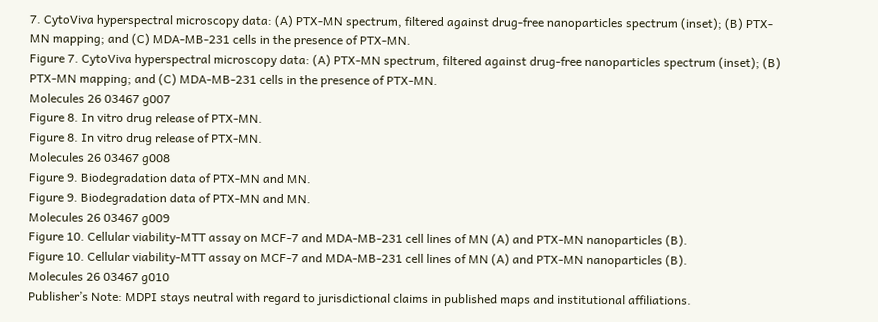7. CytoViva hyperspectral microscopy data: (A) PTX-MN spectrum, filtered against drug-free nanoparticles spectrum (inset); (B) PTX-MN mapping; and (C) MDA-MB-231 cells in the presence of PTX-MN.
Figure 7. CytoViva hyperspectral microscopy data: (A) PTX-MN spectrum, filtered against drug-free nanoparticles spectrum (inset); (B) PTX-MN mapping; and (C) MDA-MB-231 cells in the presence of PTX-MN.
Molecules 26 03467 g007
Figure 8. In vitro drug release of PTX-MN.
Figure 8. In vitro drug release of PTX-MN.
Molecules 26 03467 g008
Figure 9. Biodegradation data of PTX-MN and MN.
Figure 9. Biodegradation data of PTX-MN and MN.
Molecules 26 03467 g009
Figure 10. Cellular viability-MTT assay on MCF-7 and MDA-MB-231 cell lines of MN (A) and PTX-MN nanoparticles (B).
Figure 10. Cellular viability-MTT assay on MCF-7 and MDA-MB-231 cell lines of MN (A) and PTX-MN nanoparticles (B).
Molecules 26 03467 g010
Publisher’s Note: MDPI stays neutral with regard to jurisdictional claims in published maps and institutional affiliations.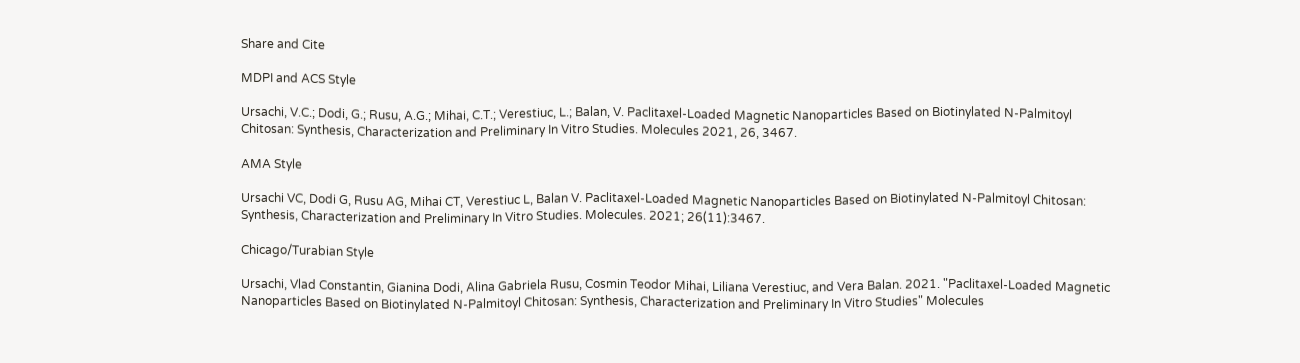Share and Cite

MDPI and ACS Style

Ursachi, V.C.; Dodi, G.; Rusu, A.G.; Mihai, C.T.; Verestiuc, L.; Balan, V. Paclitaxel-Loaded Magnetic Nanoparticles Based on Biotinylated N-Palmitoyl Chitosan: Synthesis, Characterization and Preliminary In Vitro Studies. Molecules 2021, 26, 3467.

AMA Style

Ursachi VC, Dodi G, Rusu AG, Mihai CT, Verestiuc L, Balan V. Paclitaxel-Loaded Magnetic Nanoparticles Based on Biotinylated N-Palmitoyl Chitosan: Synthesis, Characterization and Preliminary In Vitro Studies. Molecules. 2021; 26(11):3467.

Chicago/Turabian Style

Ursachi, Vlad Constantin, Gianina Dodi, Alina Gabriela Rusu, Cosmin Teodor Mihai, Liliana Verestiuc, and Vera Balan. 2021. "Paclitaxel-Loaded Magnetic Nanoparticles Based on Biotinylated N-Palmitoyl Chitosan: Synthesis, Characterization and Preliminary In Vitro Studies" Molecules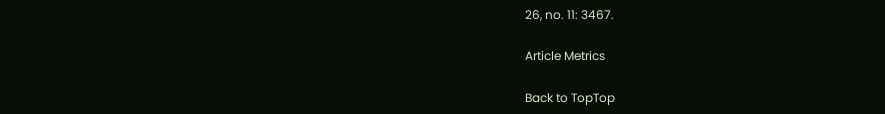26, no. 11: 3467.

Article Metrics

Back to TopTop